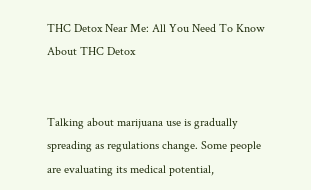THC Detox Near Me: All You Need To Know About THC Detox


Talking about marijuana use is gradually spreading as regulations change. Some people are evaluating its medical potential,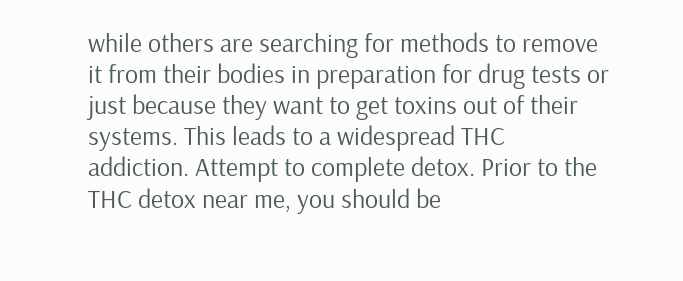while others are searching for methods to remove it from their bodies in preparation for drug tests or just because they want to get toxins out of their systems. This leads to a widespread THC addiction. Attempt to complete detox. Prior to the THC detox near me, you should be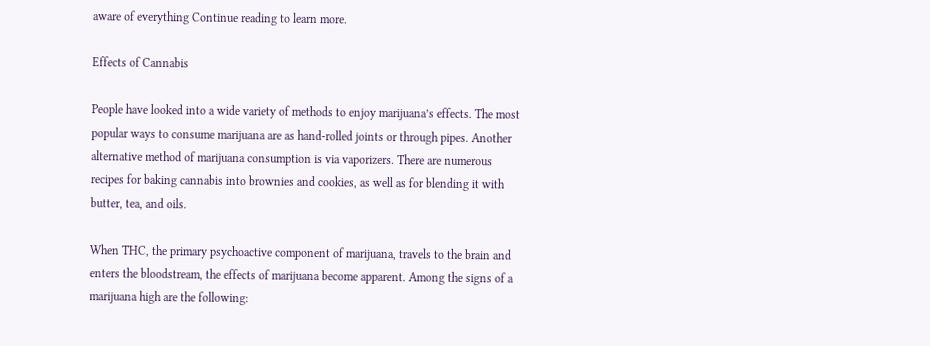aware of everything Continue reading to learn more.

Effects of Cannabis

People have looked into a wide variety of methods to enjoy marijuana’s effects. The most popular ways to consume marijuana are as hand-rolled joints or through pipes. Another alternative method of marijuana consumption is via vaporizers. There are numerous recipes for baking cannabis into brownies and cookies, as well as for blending it with butter, tea, and oils.

When THC, the primary psychoactive component of marijuana, travels to the brain and enters the bloodstream, the effects of marijuana become apparent. Among the signs of a marijuana high are the following: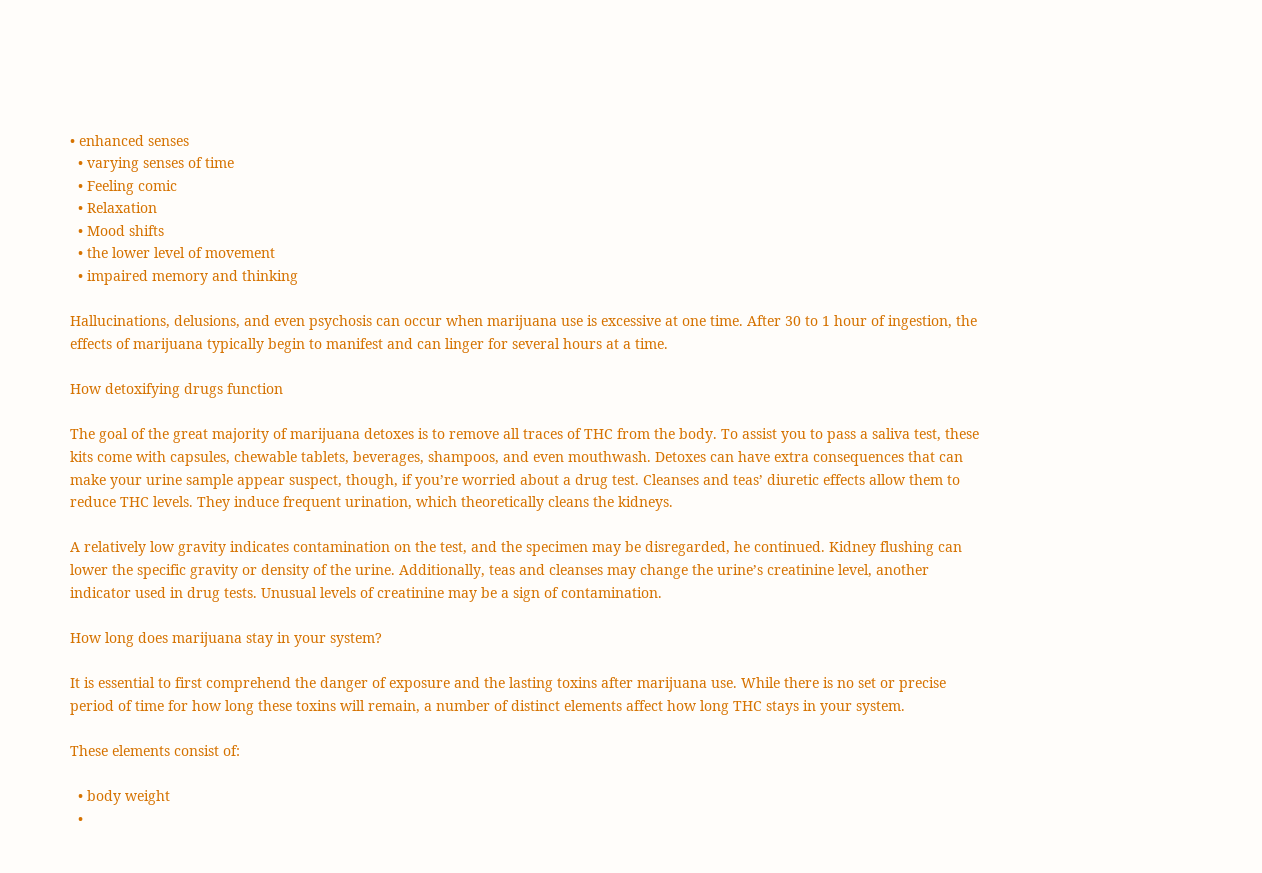• enhanced senses
  • varying senses of time
  • Feeling comic
  • Relaxation
  • Mood shifts
  • the lower level of movement
  • impaired memory and thinking

Hallucinations, delusions, and even psychosis can occur when marijuana use is excessive at one time. After 30 to 1 hour of ingestion, the effects of marijuana typically begin to manifest and can linger for several hours at a time.

How detoxifying drugs function

The goal of the great majority of marijuana detoxes is to remove all traces of THC from the body. To assist you to pass a saliva test, these kits come with capsules, chewable tablets, beverages, shampoos, and even mouthwash. Detoxes can have extra consequences that can make your urine sample appear suspect, though, if you’re worried about a drug test. Cleanses and teas’ diuretic effects allow them to reduce THC levels. They induce frequent urination, which theoretically cleans the kidneys.

A relatively low gravity indicates contamination on the test, and the specimen may be disregarded, he continued. Kidney flushing can lower the specific gravity or density of the urine. Additionally, teas and cleanses may change the urine’s creatinine level, another indicator used in drug tests. Unusual levels of creatinine may be a sign of contamination.

How long does marijuana stay in your system?

It is essential to first comprehend the danger of exposure and the lasting toxins after marijuana use. While there is no set or precise period of time for how long these toxins will remain, a number of distinct elements affect how long THC stays in your system.

These elements consist of:

  • body weight
  •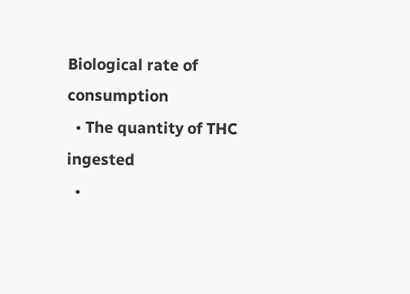Biological rate of consumption
  • The quantity of THC ingested
  •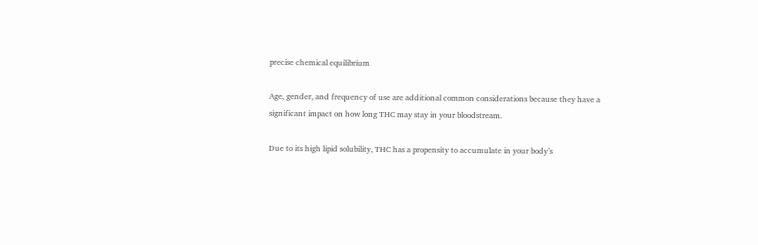precise chemical equilibrium

Age, gender, and frequency of use are additional common considerations because they have a significant impact on how long THC may stay in your bloodstream.

Due to its high lipid solubility, THC has a propensity to accumulate in your body’s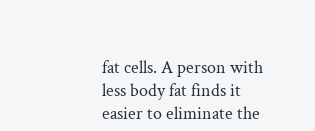fat cells. A person with less body fat finds it easier to eliminate the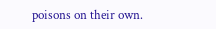poisons on their own.